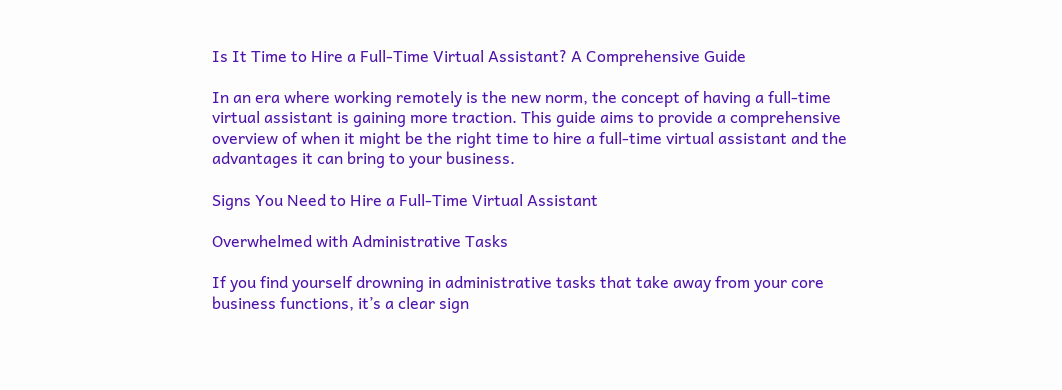Is It Time to Hire a Full-Time Virtual Assistant? A Comprehensive Guide

In an era where working remotely is the new norm, the concept of having a full-time virtual assistant is gaining more traction. This guide aims to provide a comprehensive overview of when it might be the right time to hire a full-time virtual assistant and the advantages it can bring to your business.

Signs You Need to Hire a Full-Time Virtual Assistant

Overwhelmed with Administrative Tasks

If you find yourself drowning in administrative tasks that take away from your core business functions, it’s a clear sign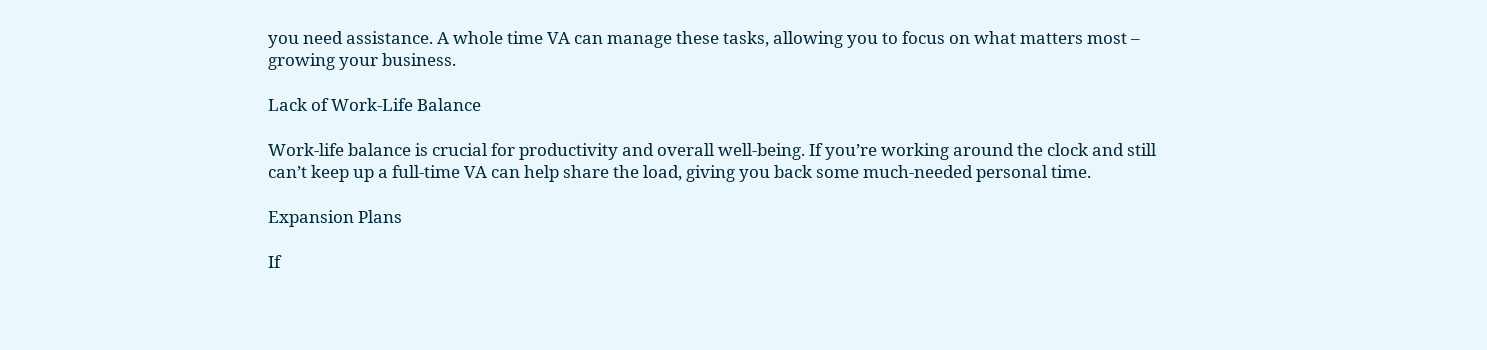you need assistance. A whole time VA can manage these tasks, allowing you to focus on what matters most – growing your business.

Lack of Work-Life Balance

Work-life balance is crucial for productivity and overall well-being. If you’re working around the clock and still can’t keep up a full-time VA can help share the load, giving you back some much-needed personal time.

Expansion Plans

If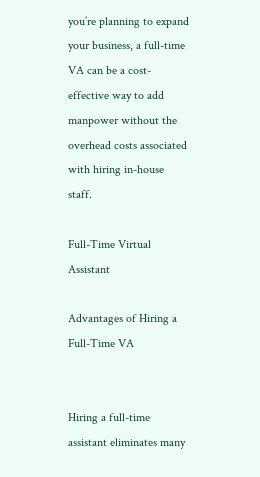you’re planning to expand your business, a full-time VA can be a cost-effective way to add manpower without the overhead costs associated with hiring in-house staff.

Full-Time Virtual Assistant

Advantages of Hiring a Full-Time VA


Hiring a full-time assistant eliminates many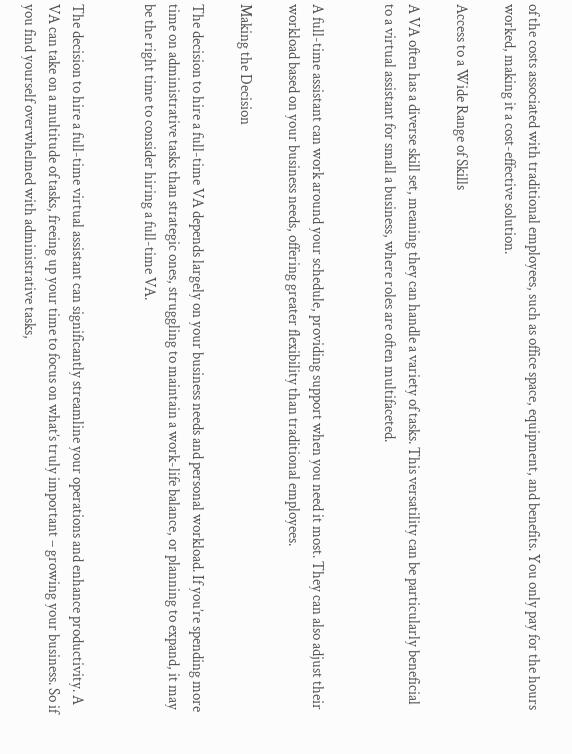of the costs associated with traditional employees, such as office space, equipment, and benefits. You only pay for the hours worked, making it a cost-effective solution.

Access to a Wide Range of Skills

A VA often has a diverse skill set, meaning they can handle a variety of tasks. This versatility can be particularly beneficial to a virtual assistant for small a business, where roles are often multifaceted.


A full-time assistant can work around your schedule, providing support when you need it most. They can also adjust their workload based on your business needs, offering greater flexibility than traditional employees.

Making the Decision

The decision to hire a full-time VA depends largely on your business needs and personal workload. If you’re spending more time on administrative tasks than strategic ones, struggling to maintain a work-life balance, or planning to expand, it may be the right time to consider hiring a full-time VA.


The decision to hire a full-time virtual assistant can significantly streamline your operations and enhance productivity. A VA can take on a multitude of tasks, freeing up your time to focus on what’s truly important – growing your business. So if you find yourself overwhelmed with administrative tasks,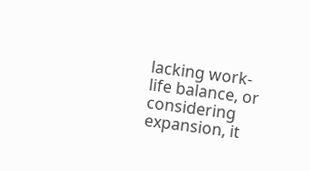lacking work-life balance, or considering expansion, it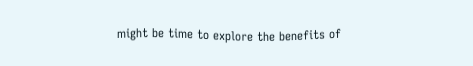might be time to explore the benefits of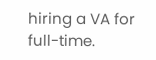hiring a VA for full-time.